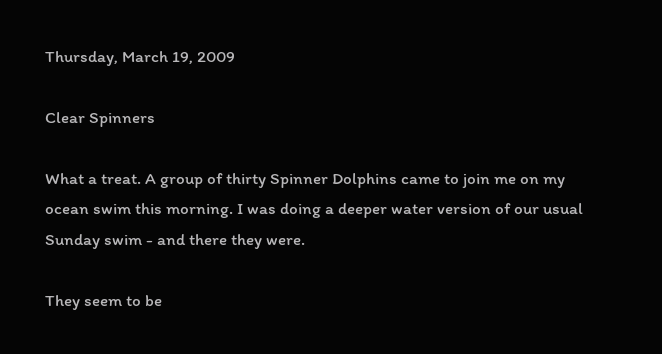Thursday, March 19, 2009

Clear Spinners

What a treat. A group of thirty Spinner Dolphins came to join me on my ocean swim this morning. I was doing a deeper water version of our usual Sunday swim - and there they were.

They seem to be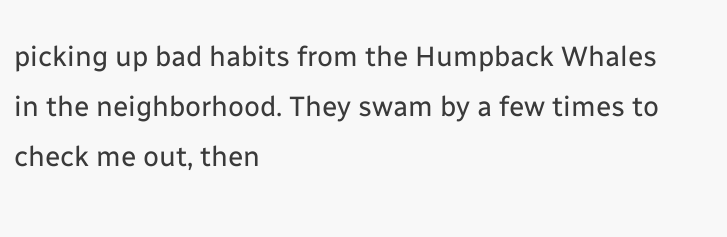picking up bad habits from the Humpback Whales in the neighborhood. They swam by a few times to check me out, then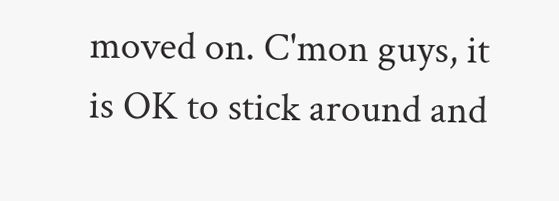moved on. C'mon guys, it is OK to stick around and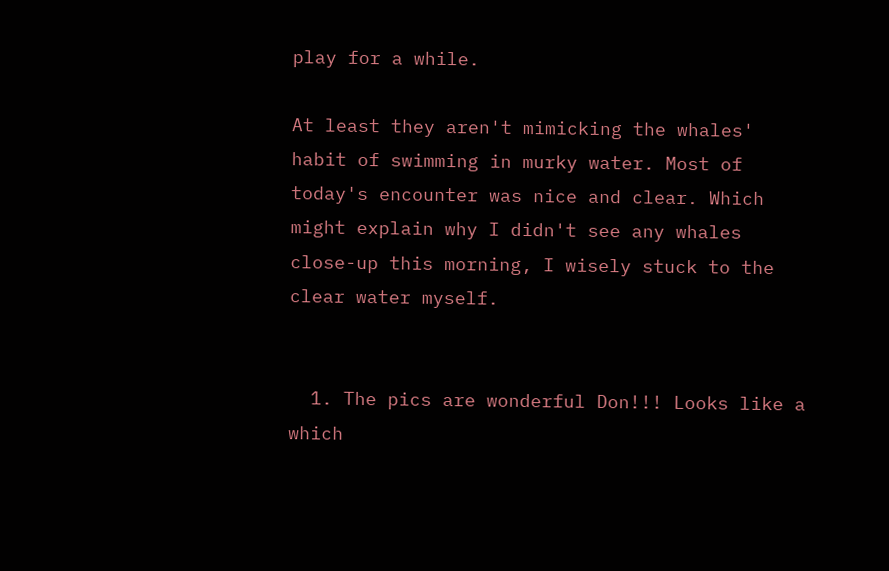play for a while.

At least they aren't mimicking the whales' habit of swimming in murky water. Most of today's encounter was nice and clear. Which might explain why I didn't see any whales close-up this morning, I wisely stuck to the clear water myself.


  1. The pics are wonderful Don!!! Looks like a which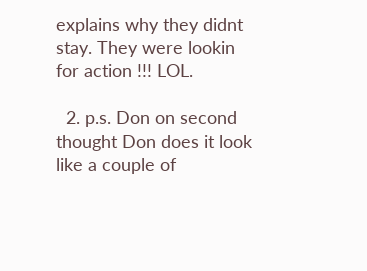explains why they didnt stay. They were lookin for action !!! LOL.

  2. p.s. Don on second thought Don does it look like a couple of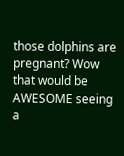those dolphins are pregnant? Wow that would be AWESOME seeing a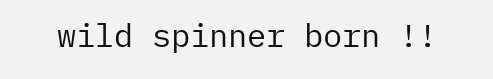wild spinner born !!